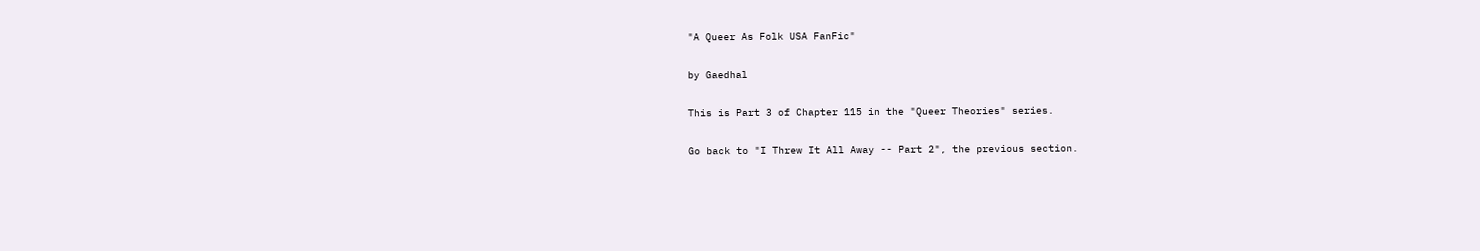"A Queer As Folk USA FanFic"

by Gaedhal

This is Part 3 of Chapter 115 in the "Queer Theories" series.

Go back to "I Threw It All Away -- Part 2", the previous section.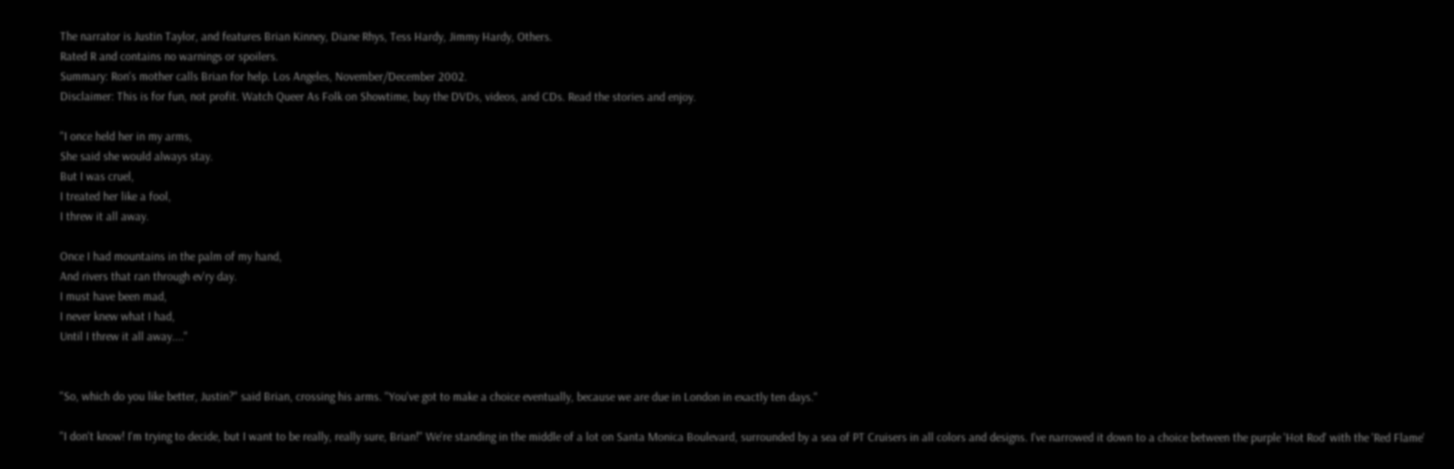The narrator is Justin Taylor, and features Brian Kinney, Diane Rhys, Tess Hardy, Jimmy Hardy, Others.
Rated R and contains no warnings or spoilers.
Summary: Ron's mother calls Brian for help. Los Angeles, November/December 2002.
Disclaimer: This is for fun, not profit. Watch Queer As Folk on Showtime, buy the DVDs, videos, and CDs. Read the stories and enjoy.

"I once held her in my arms,
She said she would always stay.
But I was cruel,
I treated her like a fool,
I threw it all away.

Once I had mountains in the palm of my hand,
And rivers that ran through ev'ry day.
I must have been mad,
I never knew what I had,
Until I threw it all away...."


"So, which do you like better, Justin?" said Brian, crossing his arms. "You've got to make a choice eventually, because we are due in London in exactly ten days."

"I don't know! I'm trying to decide, but I want to be really, really sure, Brian!" We're standing in the middle of a lot on Santa Monica Boulevard, surrounded by a sea of PT Cruisers in all colors and designs. I've narrowed it down to a choice between the purple 'Hot Rod' with the 'Red Flame'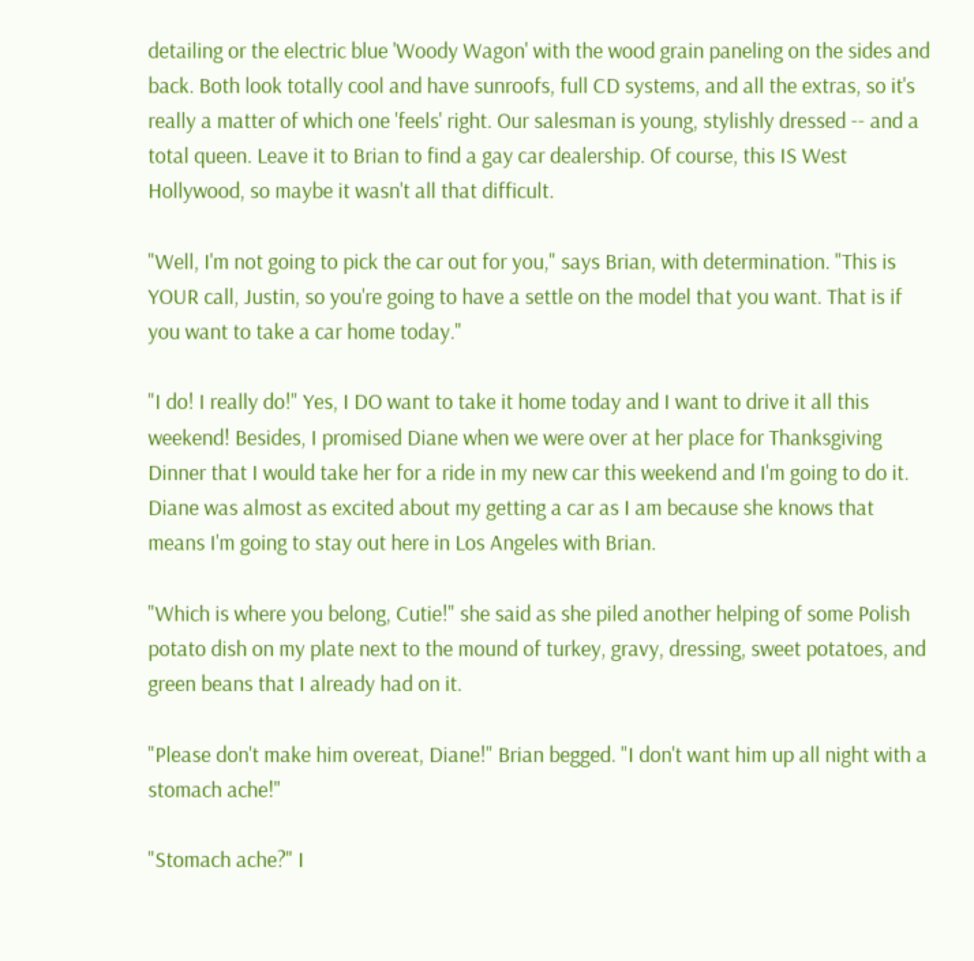detailing or the electric blue 'Woody Wagon' with the wood grain paneling on the sides and back. Both look totally cool and have sunroofs, full CD systems, and all the extras, so it's really a matter of which one 'feels' right. Our salesman is young, stylishly dressed -- and a total queen. Leave it to Brian to find a gay car dealership. Of course, this IS West Hollywood, so maybe it wasn't all that difficult.

"Well, I'm not going to pick the car out for you," says Brian, with determination. "This is YOUR call, Justin, so you're going to have a settle on the model that you want. That is if you want to take a car home today."

"I do! I really do!" Yes, I DO want to take it home today and I want to drive it all this weekend! Besides, I promised Diane when we were over at her place for Thanksgiving Dinner that I would take her for a ride in my new car this weekend and I'm going to do it. Diane was almost as excited about my getting a car as I am because she knows that means I'm going to stay out here in Los Angeles with Brian.

"Which is where you belong, Cutie!" she said as she piled another helping of some Polish potato dish on my plate next to the mound of turkey, gravy, dressing, sweet potatoes, and green beans that I already had on it.

"Please don't make him overeat, Diane!" Brian begged. "I don't want him up all night with a stomach ache!"

"Stomach ache?" I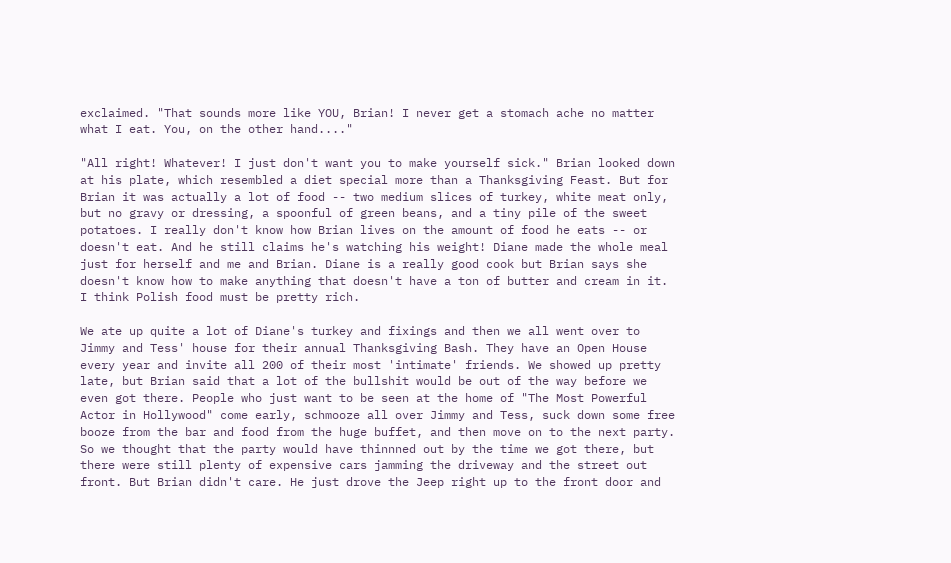exclaimed. "That sounds more like YOU, Brian! I never get a stomach ache no matter what I eat. You, on the other hand...."

"All right! Whatever! I just don't want you to make yourself sick." Brian looked down at his plate, which resembled a diet special more than a Thanksgiving Feast. But for Brian it was actually a lot of food -- two medium slices of turkey, white meat only, but no gravy or dressing, a spoonful of green beans, and a tiny pile of the sweet potatoes. I really don't know how Brian lives on the amount of food he eats -- or doesn't eat. And he still claims he's watching his weight! Diane made the whole meal just for herself and me and Brian. Diane is a really good cook but Brian says she doesn't know how to make anything that doesn't have a ton of butter and cream in it. I think Polish food must be pretty rich.

We ate up quite a lot of Diane's turkey and fixings and then we all went over to Jimmy and Tess' house for their annual Thanksgiving Bash. They have an Open House every year and invite all 200 of their most 'intimate' friends. We showed up pretty late, but Brian said that a lot of the bullshit would be out of the way before we even got there. People who just want to be seen at the home of "The Most Powerful Actor in Hollywood" come early, schmooze all over Jimmy and Tess, suck down some free booze from the bar and food from the huge buffet, and then move on to the next party. So we thought that the party would have thinnned out by the time we got there, but there were still plenty of expensive cars jamming the driveway and the street out front. But Brian didn't care. He just drove the Jeep right up to the front door and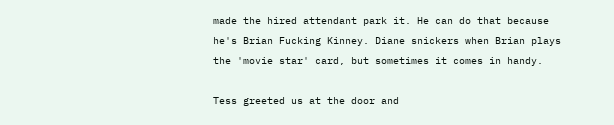made the hired attendant park it. He can do that because he's Brian Fucking Kinney. Diane snickers when Brian plays the 'movie star' card, but sometimes it comes in handy.

Tess greeted us at the door and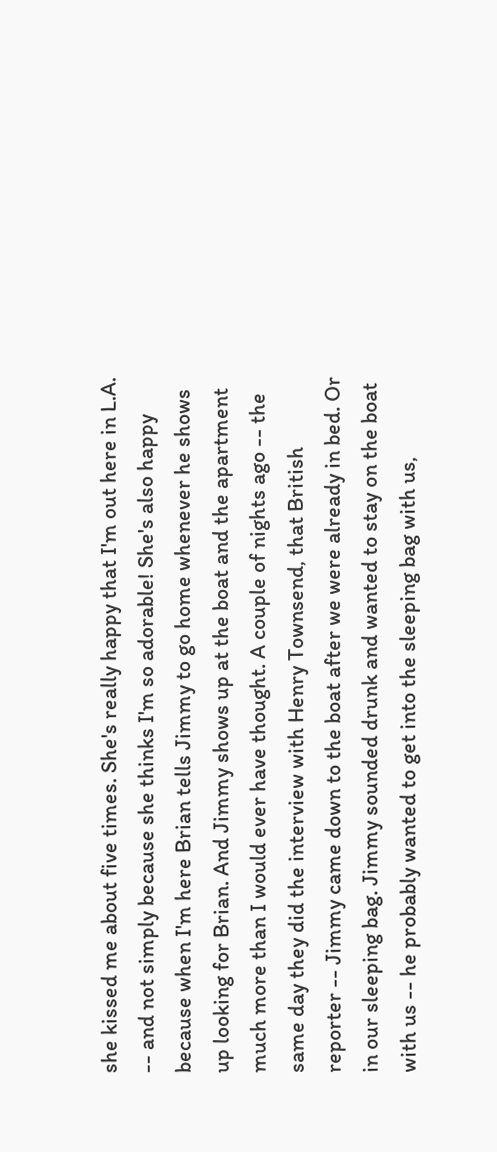she kissed me about five times. She's really happy that I'm out here in L.A. -- and not simply because she thinks I'm so adorable! She's also happy because when I'm here Brian tells Jimmy to go home whenever he shows up looking for Brian. And Jimmy shows up at the boat and the apartment much more than I would ever have thought. A couple of nights ago -- the same day they did the interview with Henry Townsend, that British reporter -- Jimmy came down to the boat after we were already in bed. Or in our sleeping bag. Jimmy sounded drunk and wanted to stay on the boat with us -- he probably wanted to get into the sleeping bag with us,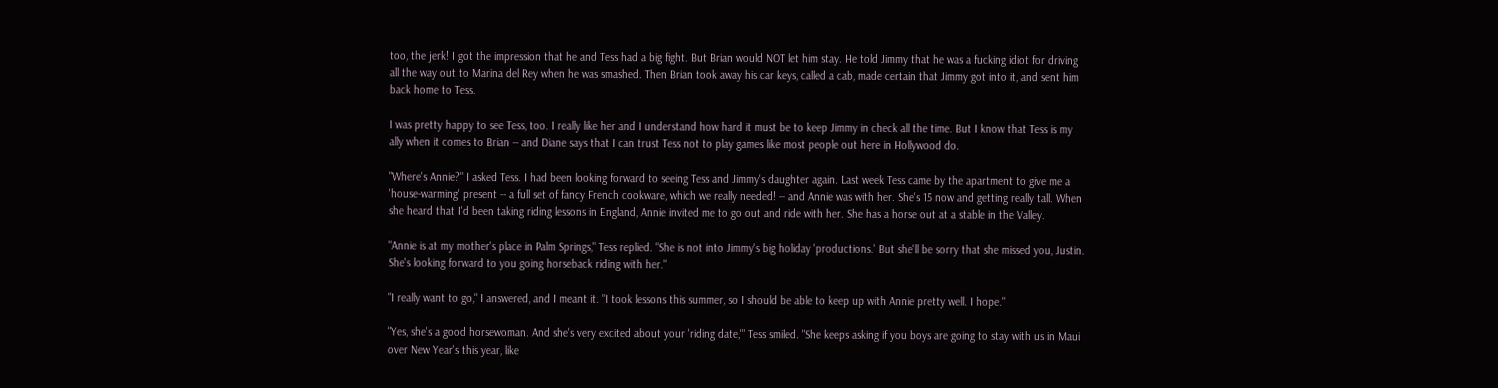too, the jerk! I got the impression that he and Tess had a big fight. But Brian would NOT let him stay. He told Jimmy that he was a fucking idiot for driving all the way out to Marina del Rey when he was smashed. Then Brian took away his car keys, called a cab, made certain that Jimmy got into it, and sent him back home to Tess.

I was pretty happy to see Tess, too. I really like her and I understand how hard it must be to keep Jimmy in check all the time. But I know that Tess is my ally when it comes to Brian -- and Diane says that I can trust Tess not to play games like most people out here in Hollywood do.

"Where's Annie?" I asked Tess. I had been looking forward to seeing Tess and Jimmy's daughter again. Last week Tess came by the apartment to give me a 'house-warming' present -- a full set of fancy French cookware, which we really needed! -- and Annie was with her. She's 15 now and getting really tall. When she heard that I'd been taking riding lessons in England, Annie invited me to go out and ride with her. She has a horse out at a stable in the Valley.

"Annie is at my mother's place in Palm Springs," Tess replied. "She is not into Jimmy's big holiday 'productions.' But she'll be sorry that she missed you, Justin. She's looking forward to you going horseback riding with her."

"I really want to go," I answered, and I meant it. "I took lessons this summer, so I should be able to keep up with Annie pretty well. I hope."

"Yes, she's a good horsewoman. And she's very excited about your 'riding date,'" Tess smiled. "She keeps asking if you boys are going to stay with us in Maui over New Year's this year, like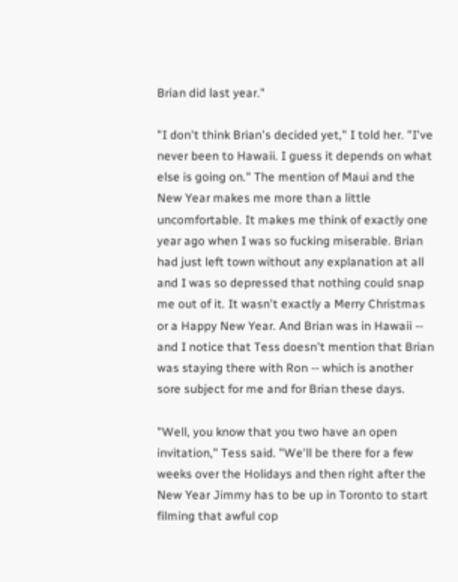Brian did last year."

"I don't think Brian's decided yet," I told her. "I've never been to Hawaii. I guess it depends on what else is going on." The mention of Maui and the New Year makes me more than a little uncomfortable. It makes me think of exactly one year ago when I was so fucking miserable. Brian had just left town without any explanation at all and I was so depressed that nothing could snap me out of it. It wasn't exactly a Merry Christmas or a Happy New Year. And Brian was in Hawaii -- and I notice that Tess doesn't mention that Brian was staying there with Ron -- which is another sore subject for me and for Brian these days.

"Well, you know that you two have an open invitation," Tess said. "We'll be there for a few weeks over the Holidays and then right after the New Year Jimmy has to be up in Toronto to start filming that awful cop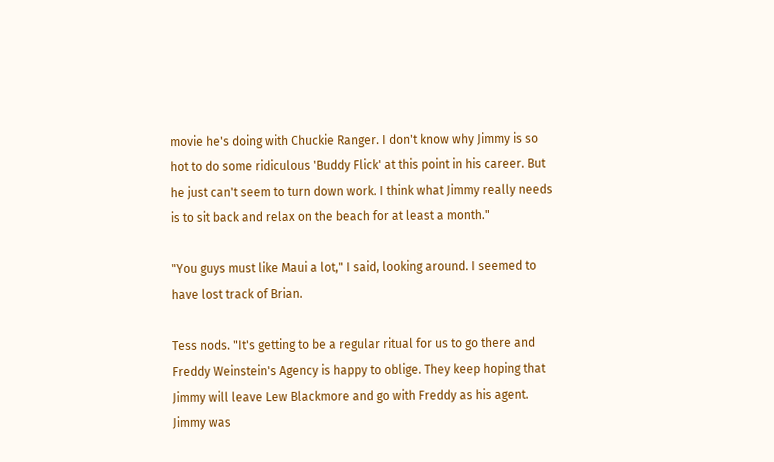movie he's doing with Chuckie Ranger. I don't know why Jimmy is so hot to do some ridiculous 'Buddy Flick' at this point in his career. But he just can't seem to turn down work. I think what Jimmy really needs is to sit back and relax on the beach for at least a month."

"You guys must like Maui a lot," I said, looking around. I seemed to have lost track of Brian.

Tess nods. "It's getting to be a regular ritual for us to go there and Freddy Weinstein's Agency is happy to oblige. They keep hoping that Jimmy will leave Lew Blackmore and go with Freddy as his agent. Jimmy was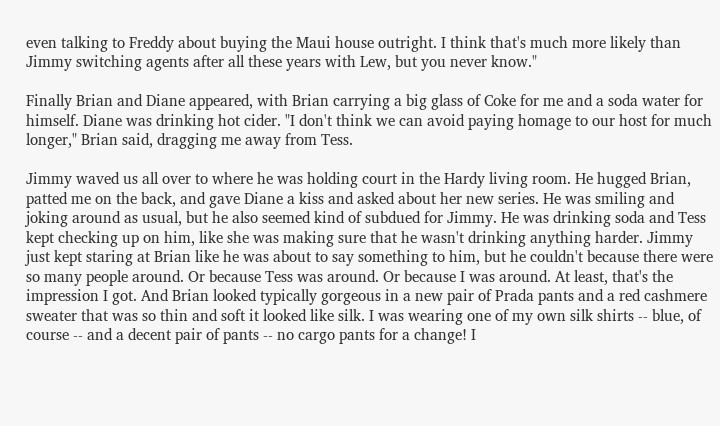even talking to Freddy about buying the Maui house outright. I think that's much more likely than Jimmy switching agents after all these years with Lew, but you never know."

Finally Brian and Diane appeared, with Brian carrying a big glass of Coke for me and a soda water for himself. Diane was drinking hot cider. "I don't think we can avoid paying homage to our host for much longer," Brian said, dragging me away from Tess.

Jimmy waved us all over to where he was holding court in the Hardy living room. He hugged Brian, patted me on the back, and gave Diane a kiss and asked about her new series. He was smiling and joking around as usual, but he also seemed kind of subdued for Jimmy. He was drinking soda and Tess kept checking up on him, like she was making sure that he wasn't drinking anything harder. Jimmy just kept staring at Brian like he was about to say something to him, but he couldn't because there were so many people around. Or because Tess was around. Or because I was around. At least, that's the impression I got. And Brian looked typically gorgeous in a new pair of Prada pants and a red cashmere sweater that was so thin and soft it looked like silk. I was wearing one of my own silk shirts -- blue, of course -- and a decent pair of pants -- no cargo pants for a change! I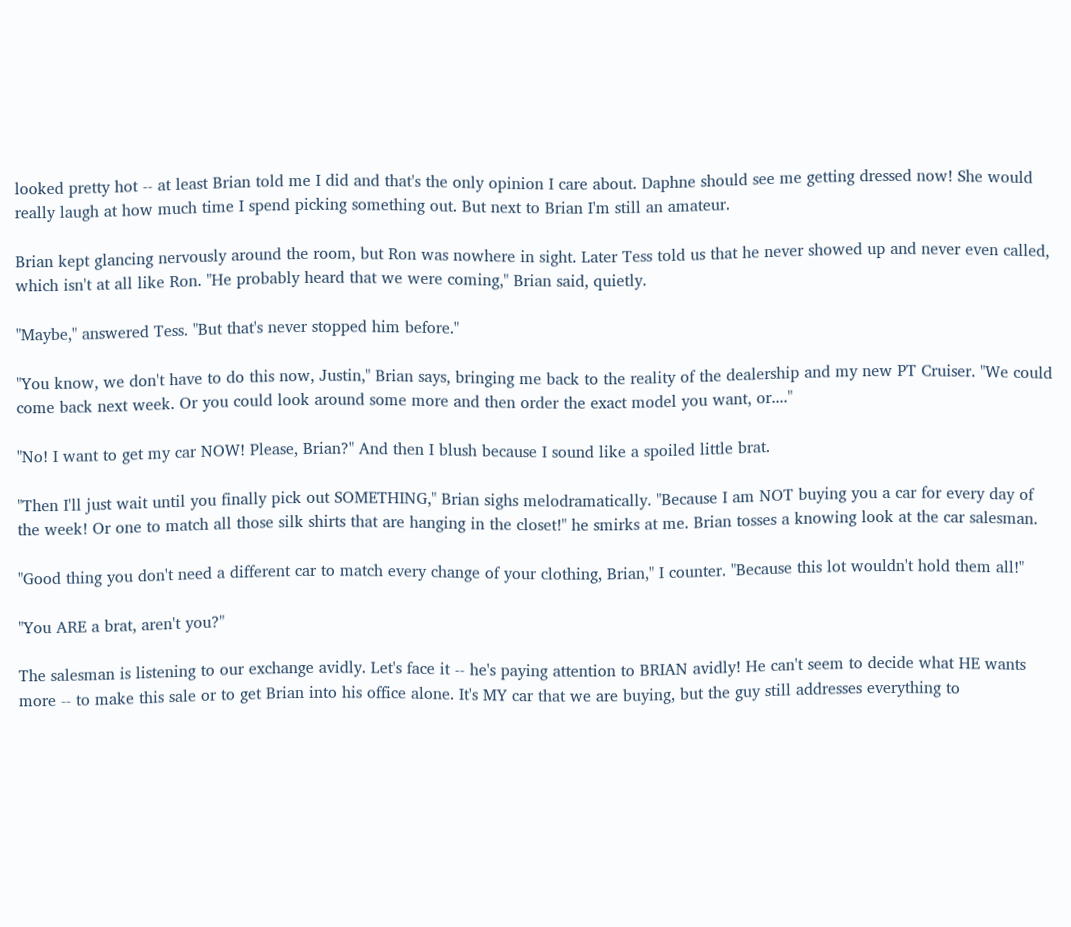looked pretty hot -- at least Brian told me I did and that's the only opinion I care about. Daphne should see me getting dressed now! She would really laugh at how much time I spend picking something out. But next to Brian I'm still an amateur.

Brian kept glancing nervously around the room, but Ron was nowhere in sight. Later Tess told us that he never showed up and never even called, which isn't at all like Ron. "He probably heard that we were coming," Brian said, quietly.

"Maybe," answered Tess. "But that's never stopped him before."

"You know, we don't have to do this now, Justin," Brian says, bringing me back to the reality of the dealership and my new PT Cruiser. "We could come back next week. Or you could look around some more and then order the exact model you want, or...."

"No! I want to get my car NOW! Please, Brian?" And then I blush because I sound like a spoiled little brat.

"Then I'll just wait until you finally pick out SOMETHING," Brian sighs melodramatically. "Because I am NOT buying you a car for every day of the week! Or one to match all those silk shirts that are hanging in the closet!" he smirks at me. Brian tosses a knowing look at the car salesman.

"Good thing you don't need a different car to match every change of your clothing, Brian," I counter. "Because this lot wouldn't hold them all!"

"You ARE a brat, aren't you?"

The salesman is listening to our exchange avidly. Let's face it -- he's paying attention to BRIAN avidly! He can't seem to decide what HE wants more -- to make this sale or to get Brian into his office alone. It's MY car that we are buying, but the guy still addresses everything to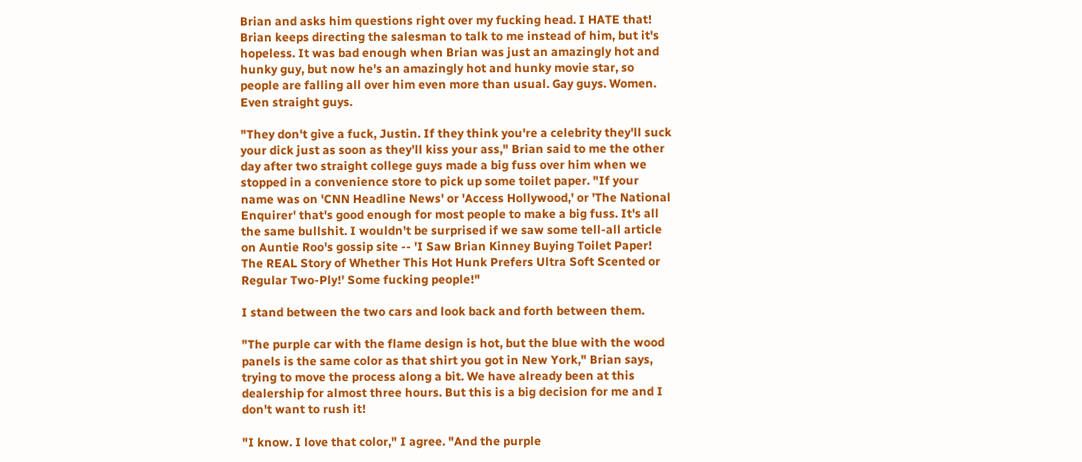Brian and asks him questions right over my fucking head. I HATE that! Brian keeps directing the salesman to talk to me instead of him, but it's hopeless. It was bad enough when Brian was just an amazingly hot and hunky guy, but now he's an amazingly hot and hunky movie star, so people are falling all over him even more than usual. Gay guys. Women. Even straight guys.

"They don't give a fuck, Justin. If they think you're a celebrity they'll suck your dick just as soon as they'll kiss your ass," Brian said to me the other day after two straight college guys made a big fuss over him when we stopped in a convenience store to pick up some toilet paper. "If your name was on 'CNN Headline News' or 'Access Hollywood,' or 'The National Enquirer' that's good enough for most people to make a big fuss. It's all the same bullshit. I wouldn't be surprised if we saw some tell-all article on Auntie Roo's gossip site -- 'I Saw Brian Kinney Buying Toilet Paper! The REAL Story of Whether This Hot Hunk Prefers Ultra Soft Scented or Regular Two-Ply!' Some fucking people!"

I stand between the two cars and look back and forth between them.

"The purple car with the flame design is hot, but the blue with the wood panels is the same color as that shirt you got in New York," Brian says, trying to move the process along a bit. We have already been at this dealership for almost three hours. But this is a big decision for me and I don't want to rush it!

"I know. I love that color," I agree. "And the purple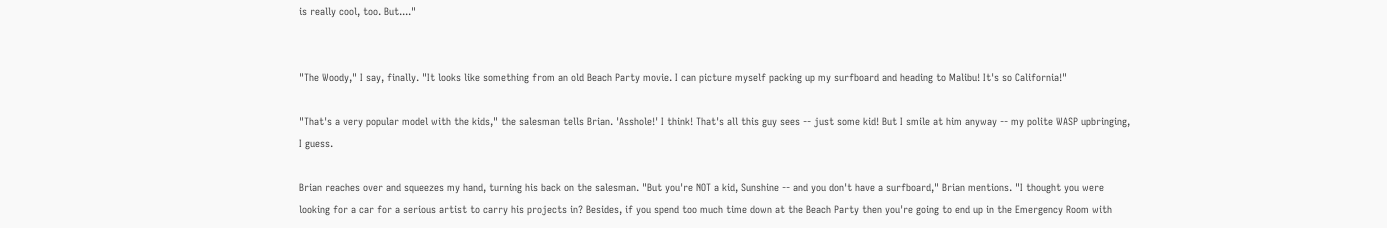is really cool, too. But...."


"The Woody," I say, finally. "It looks like something from an old Beach Party movie. I can picture myself packing up my surfboard and heading to Malibu! It's so California!"

"That's a very popular model with the kids," the salesman tells Brian. 'Asshole!' I think! That's all this guy sees -- just some kid! But I smile at him anyway -- my polite WASP upbringing, I guess.

Brian reaches over and squeezes my hand, turning his back on the salesman. "But you're NOT a kid, Sunshine -- and you don't have a surfboard," Brian mentions. "I thought you were looking for a car for a serious artist to carry his projects in? Besides, if you spend too much time down at the Beach Party then you're going to end up in the Emergency Room with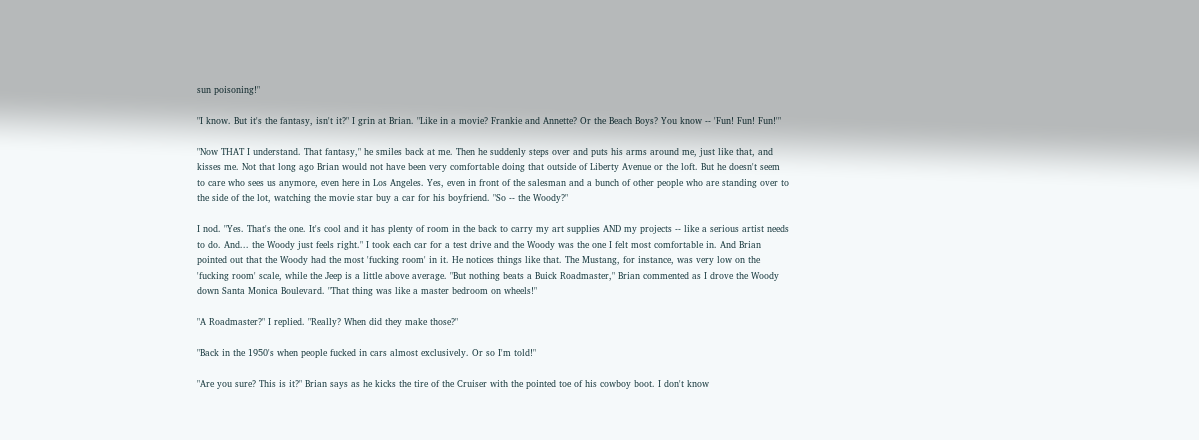sun poisoning!"

"I know. But it's the fantasy, isn't it?" I grin at Brian. "Like in a movie? Frankie and Annette? Or the Beach Boys? You know -- 'Fun! Fun! Fun!'"

"Now THAT I understand. That fantasy," he smiles back at me. Then he suddenly steps over and puts his arms around me, just like that, and kisses me. Not that long ago Brian would not have been very comfortable doing that outside of Liberty Avenue or the loft. But he doesn't seem to care who sees us anymore, even here in Los Angeles. Yes, even in front of the salesman and a bunch of other people who are standing over to the side of the lot, watching the movie star buy a car for his boyfriend. "So -- the Woody?"

I nod. "Yes. That's the one. It's cool and it has plenty of room in the back to carry my art supplies AND my projects -- like a serious artist needs to do. And... the Woody just feels right." I took each car for a test drive and the Woody was the one I felt most comfortable in. And Brian pointed out that the Woody had the most 'fucking room' in it. He notices things like that. The Mustang, for instance, was very low on the 'fucking room' scale, while the Jeep is a little above average. "But nothing beats a Buick Roadmaster," Brian commented as I drove the Woody down Santa Monica Boulevard. "That thing was like a master bedroom on wheels!"

"A Roadmaster?" I replied. "Really? When did they make those?"

"Back in the 1950's when people fucked in cars almost exclusively. Or so I'm told!"

"Are you sure? This is it?" Brian says as he kicks the tire of the Cruiser with the pointed toe of his cowboy boot. I don't know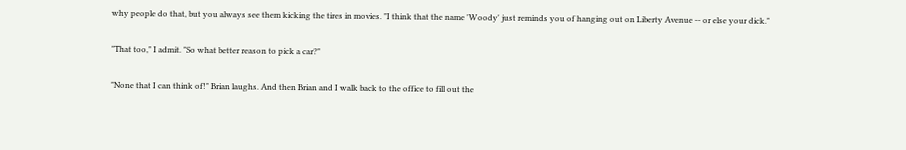why people do that, but you always see them kicking the tires in movies. "I think that the name 'Woody' just reminds you of hanging out on Liberty Avenue -- or else your dick."

"That too," I admit. "So what better reason to pick a car?"

"None that I can think of!" Brian laughs. And then Brian and I walk back to the office to fill out the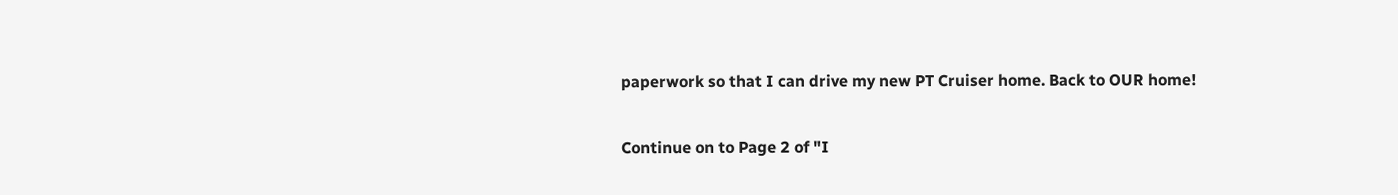paperwork so that I can drive my new PT Cruiser home. Back to OUR home!

Continue on to Page 2 of "I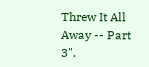Threw It All Away -- Part 3".